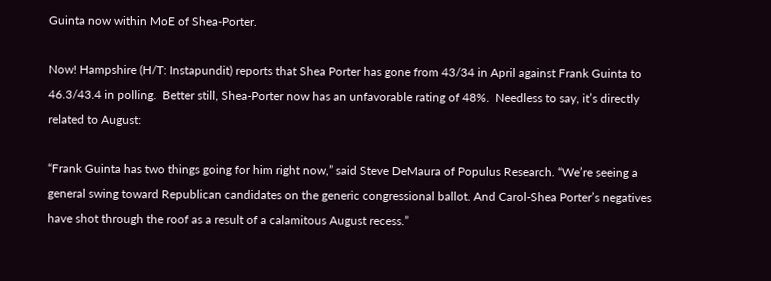Guinta now within MoE of Shea-Porter.

Now! Hampshire (H/T: Instapundit) reports that Shea Porter has gone from 43/34 in April against Frank Guinta to 46.3/43.4 in polling.  Better still, Shea-Porter now has an unfavorable rating of 48%.  Needless to say, it’s directly related to August:

“Frank Guinta has two things going for him right now,” said Steve DeMaura of Populus Research. “We’re seeing a general swing toward Republican candidates on the generic congressional ballot. And Carol-Shea Porter’s negatives have shot through the roof as a result of a calamitous August recess.”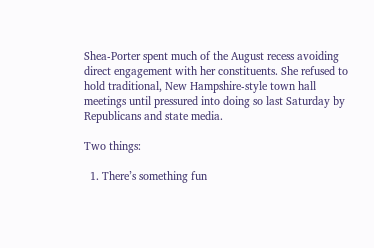Shea-Porter spent much of the August recess avoiding direct engagement with her constituents. She refused to hold traditional, New Hampshire-style town hall meetings until pressured into doing so last Saturday by Republicans and state media.

Two things:

  1. There’s something fun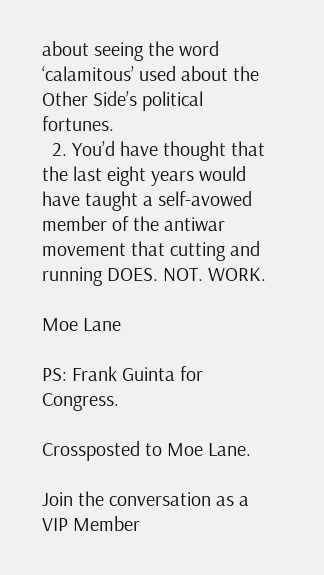about seeing the word ‘calamitous’ used about the Other Side’s political fortunes.
  2. You’d have thought that the last eight years would have taught a self-avowed member of the antiwar movement that cutting and running DOES. NOT. WORK.

Moe Lane

PS: Frank Guinta for Congress.

Crossposted to Moe Lane.

Join the conversation as a VIP Member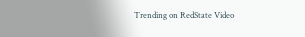Trending on RedState Video